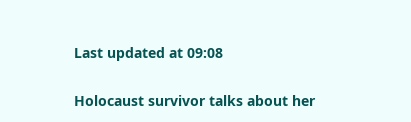Last updated at 09:08

Holocaust survivor talks about her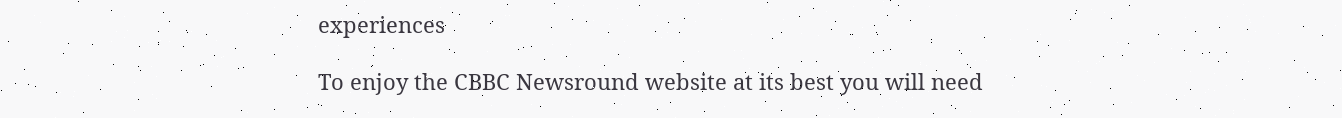experiences

To enjoy the CBBC Newsround website at its best you will need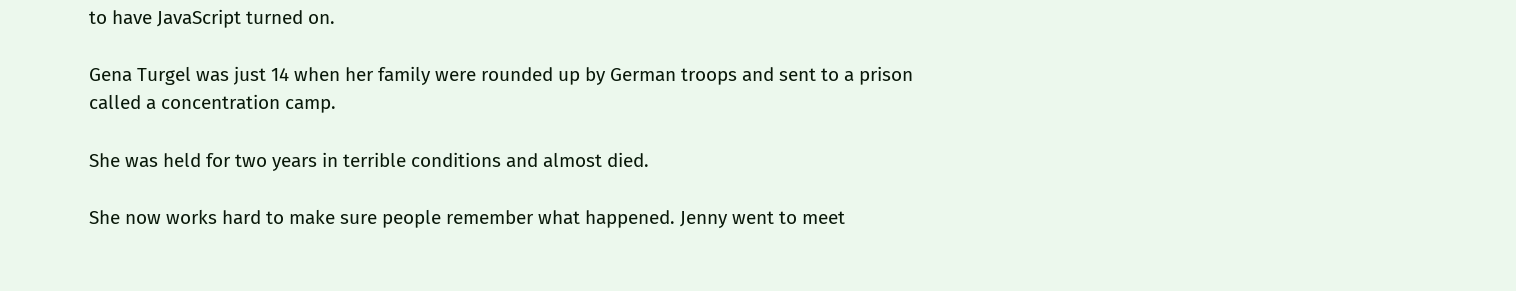to have JavaScript turned on.

Gena Turgel was just 14 when her family were rounded up by German troops and sent to a prison called a concentration camp.

She was held for two years in terrible conditions and almost died.

She now works hard to make sure people remember what happened. Jenny went to meet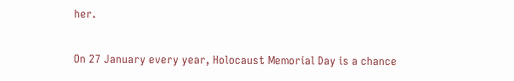her.

On 27 January every year, Holocaust Memorial Day is a chance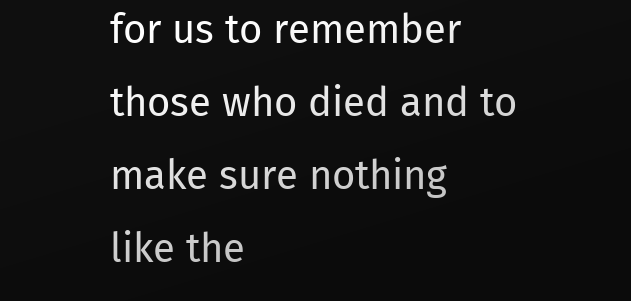for us to remember those who died and to make sure nothing like the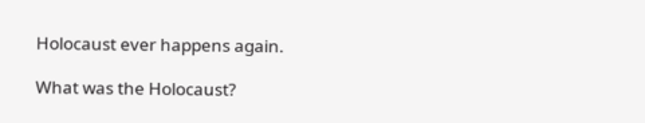Holocaust ever happens again.

What was the Holocaust?